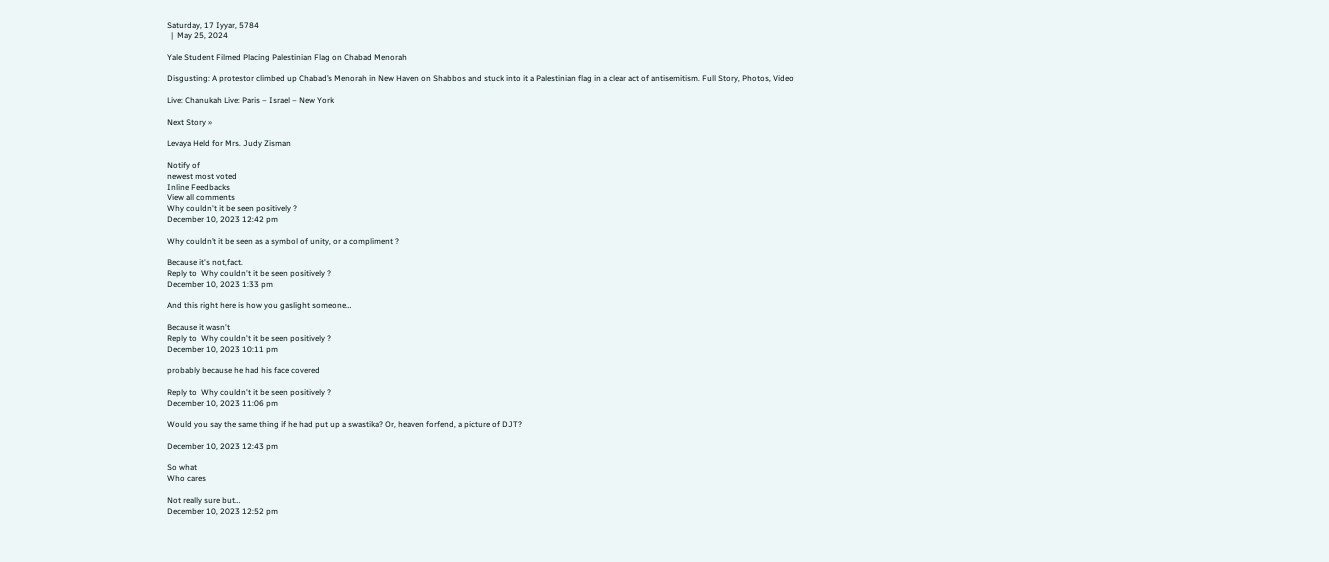Saturday, 17 Iyyar, 5784
  |  May 25, 2024

Yale Student Filmed Placing Palestinian Flag on Chabad Menorah

Disgusting: A protestor climbed up Chabad’s Menorah in New Haven on Shabbos and stuck into it a Palestinian flag in a clear act of antisemitism. Full Story, Photos, Video

Live: Chanukah Live: Paris – Israel – New York

Next Story »

Levaya Held for Mrs. Judy Zisman

Notify of
newest most voted
Inline Feedbacks
View all comments
Why couldn't it be seen positively ?
December 10, 2023 12:42 pm

Why couldn’t it be seen as a symbol of unity, or a compliment ?

Because it's not,fact.
Reply to  Why couldn't it be seen positively ?
December 10, 2023 1:33 pm

And this right here is how you gaslight someone…

Because it wasn't
Reply to  Why couldn't it be seen positively ?
December 10, 2023 10:11 pm

probably because he had his face covered

Reply to  Why couldn't it be seen positively ?
December 10, 2023 11:06 pm

Would you say the same thing if he had put up a swastika? Or, heaven forfend, a picture of DJT?

December 10, 2023 12:43 pm

So what
Who cares

Not really sure but…
December 10, 2023 12:52 pm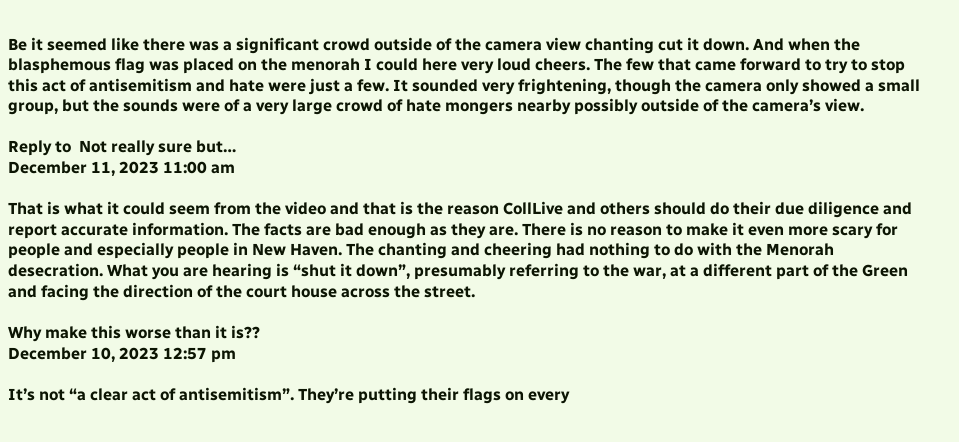Be it seemed like there was a significant crowd outside of the camera view chanting cut it down. And when the blasphemous flag was placed on the menorah I could here very loud cheers. The few that came forward to try to stop this act of antisemitism and hate were just a few. It sounded very frightening, though the camera only showed a small group, but the sounds were of a very large crowd of hate mongers nearby possibly outside of the camera’s view.

Reply to  Not really sure but…
December 11, 2023 11:00 am

That is what it could seem from the video and that is the reason CollLive and others should do their due diligence and report accurate information. The facts are bad enough as they are. There is no reason to make it even more scary for people and especially people in New Haven. The chanting and cheering had nothing to do with the Menorah desecration. What you are hearing is “shut it down”, presumably referring to the war, at a different part of the Green and facing the direction of the court house across the street.

Why make this worse than it is??
December 10, 2023 12:57 pm

It’s not “a clear act of antisemitism”. They’re putting their flags on every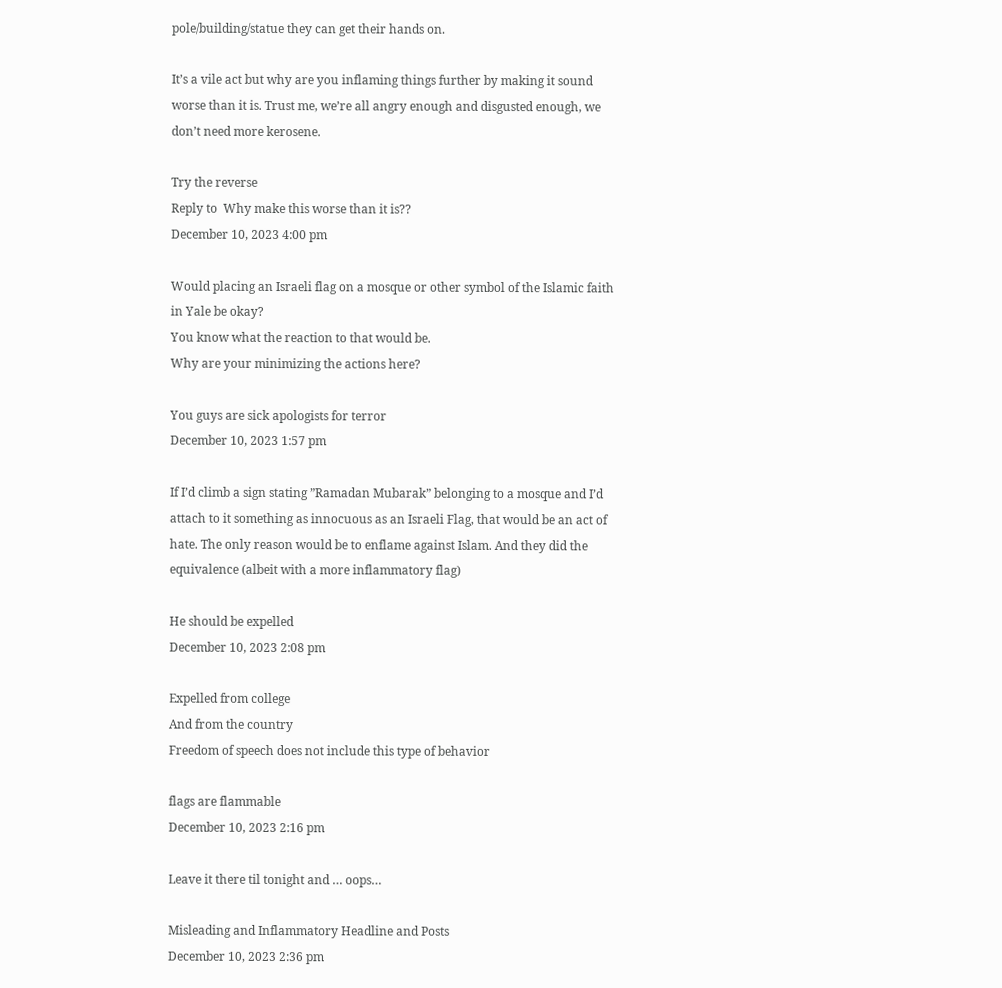pole/building/statue they can get their hands on.

It’s a vile act but why are you inflaming things further by making it sound worse than it is. Trust me, we’re all angry enough and disgusted enough, we don’t need more kerosene.

Try the reverse
Reply to  Why make this worse than it is??
December 10, 2023 4:00 pm

Would placing an Israeli flag on a mosque or other symbol of the Islamic faith in Yale be okay?
You know what the reaction to that would be.
Why are your minimizing the actions here?

You guys are sick apologists for terror
December 10, 2023 1:57 pm

If I’d climb a sign stating ”Ramadan Mubarak” belonging to a mosque and I’d attach to it something as innocuous as an Israeli Flag, that would be an act of hate. The only reason would be to enflame against Islam. And they did the equivalence (albeit with a more inflammatory flag)

He should be expelled
December 10, 2023 2:08 pm

Expelled from college
And from the country
Freedom of speech does not include this type of behavior

flags are flammable
December 10, 2023 2:16 pm

Leave it there til tonight and … oops…

Misleading and Inflammatory Headline and Posts
December 10, 2023 2:36 pm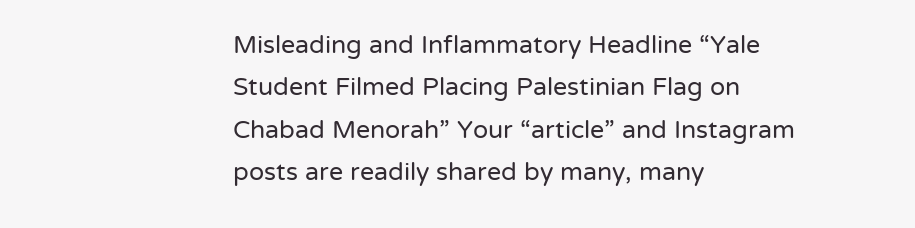Misleading and Inflammatory Headline “Yale Student Filmed Placing Palestinian Flag on Chabad Menorah” Your “article” and Instagram posts are readily shared by many, many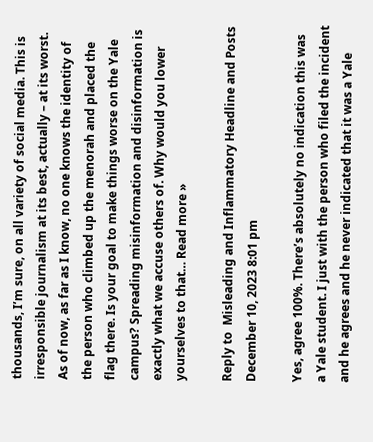thousands, I’m sure, on all variety of social media. This is irresponsible journalism at its best, actually – at its worst. As of now, as far as I know, no one knows the identity of the person who climbed up the menorah and placed the flag there. Is your goal to make things worse on the Yale campus? Spreading misinformation and disinformation is exactly what we accuse others of. Why would you lower yourselves to that… Read more »

Reply to  Misleading and Inflammatory Headline and Posts
December 10, 2023 8:01 pm

Yes, agree 100%. There’s absolutely no indication this was a Yale student. I just with the person who filed the incident and he agrees and he never indicated that it was a Yale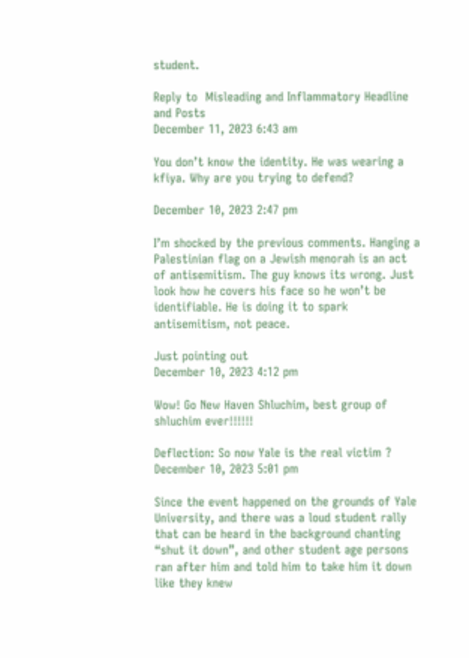student.

Reply to  Misleading and Inflammatory Headline and Posts
December 11, 2023 6:43 am

You don’t know the identity. He was wearing a kfiya. Why are you trying to defend?

December 10, 2023 2:47 pm

I’m shocked by the previous comments. Hanging a Palestinian flag on a Jewish menorah is an act of antisemitism. The guy knows its wrong. Just look how he covers his face so he won’t be identifiable. He is doing it to spark antisemitism, not peace.

Just pointing out
December 10, 2023 4:12 pm

Wow! Go New Haven Shluchim, best group of shluchim ever!!!!!!

Deflection: So now Yale is the real victim ?
December 10, 2023 5:01 pm

Since the event happened on the grounds of Yale University, and there was a loud student rally that can be heard in the background chanting “shut it down”, and other student age persons ran after him and told him to take him it down like they knew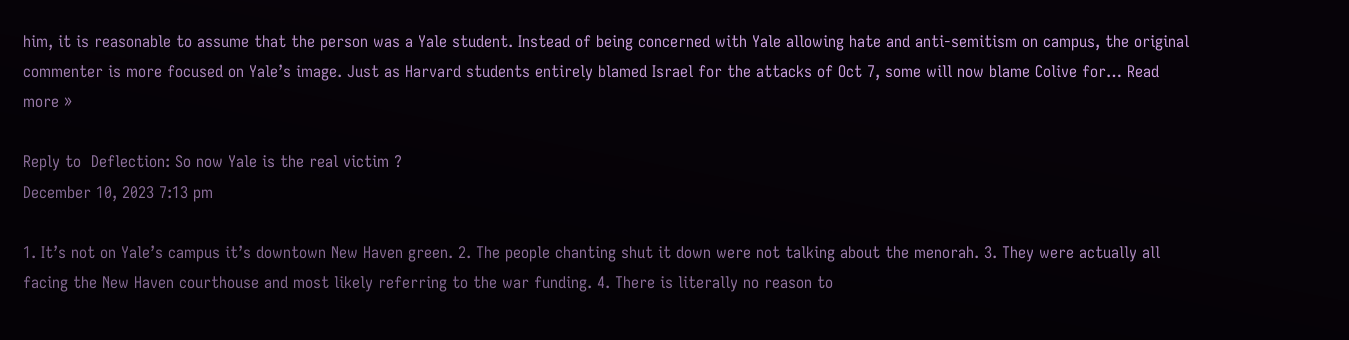him, it is reasonable to assume that the person was a Yale student. Instead of being concerned with Yale allowing hate and anti-semitism on campus, the original commenter is more focused on Yale’s image. Just as Harvard students entirely blamed Israel for the attacks of Oct 7, some will now blame Colive for… Read more »

Reply to  Deflection: So now Yale is the real victim ?
December 10, 2023 7:13 pm

1. It’s not on Yale’s campus it’s downtown New Haven green. 2. The people chanting shut it down were not talking about the menorah. 3. They were actually all facing the New Haven courthouse and most likely referring to the war funding. 4. There is literally no reason to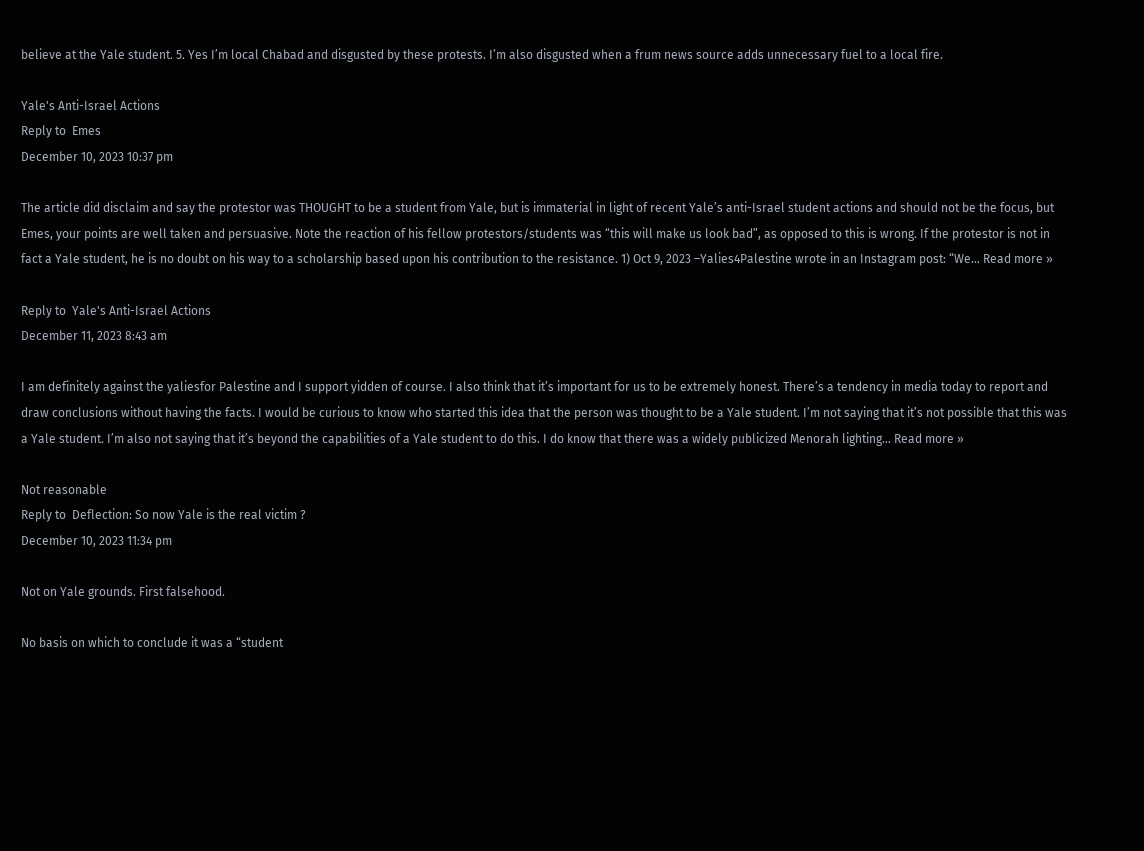believe at the Yale student. 5. Yes I’m local Chabad and disgusted by these protests. I’m also disgusted when a frum news source adds unnecessary fuel to a local fire.

Yale's Anti-Israel Actions
Reply to  Emes
December 10, 2023 10:37 pm

The article did disclaim and say the protestor was THOUGHT to be a student from Yale, but is immaterial in light of recent Yale’s anti-Israel student actions and should not be the focus, but Emes, your points are well taken and persuasive. Note the reaction of his fellow protestors/students was “this will make us look bad”, as opposed to this is wrong. If the protestor is not in fact a Yale student, he is no doubt on his way to a scholarship based upon his contribution to the resistance. 1) Oct 9, 2023 –Yalies4Palestine wrote in an Instagram post: “We… Read more »

Reply to  Yale's Anti-Israel Actions
December 11, 2023 8:43 am

I am definitely against the yaliesfor Palestine and I support yidden of course. I also think that it’s important for us to be extremely honest. There’s a tendency in media today to report and draw conclusions without having the facts. I would be curious to know who started this idea that the person was thought to be a Yale student. I’m not saying that it’s not possible that this was a Yale student. I’m also not saying that it’s beyond the capabilities of a Yale student to do this. I do know that there was a widely publicized Menorah lighting… Read more »

Not reasonable
Reply to  Deflection: So now Yale is the real victim ?
December 10, 2023 11:34 pm

Not on Yale grounds. First falsehood.

No basis on which to conclude it was a “student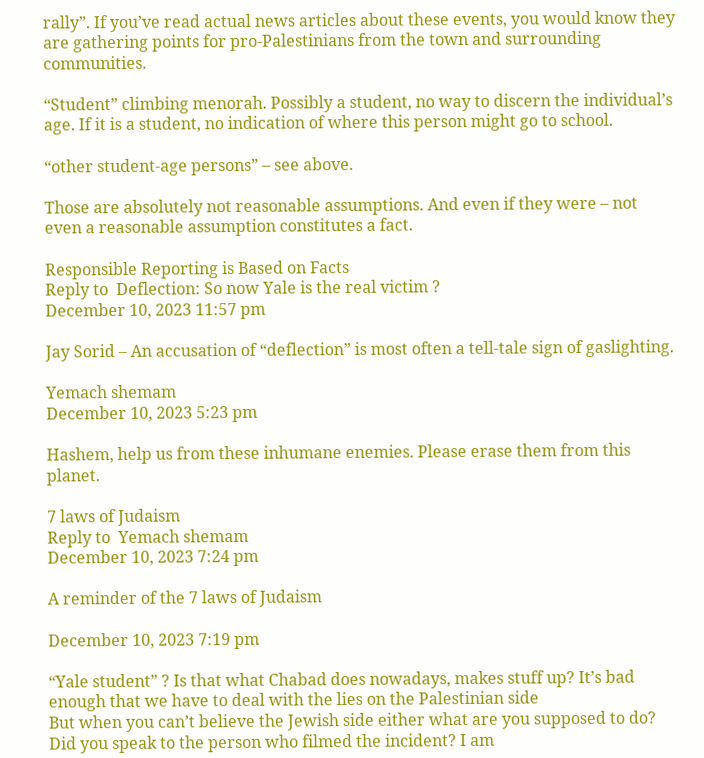rally”. If you’ve read actual news articles about these events, you would know they are gathering points for pro-Palestinians from the town and surrounding communities.

“Student” climbing menorah. Possibly a student, no way to discern the individual’s age. If it is a student, no indication of where this person might go to school.

“other student-age persons” – see above.

Those are absolutely not reasonable assumptions. And even if they were – not even a reasonable assumption constitutes a fact.

Responsible Reporting is Based on Facts
Reply to  Deflection: So now Yale is the real victim ?
December 10, 2023 11:57 pm

Jay Sorid – An accusation of “deflection” is most often a tell-tale sign of gaslighting.

Yemach shemam
December 10, 2023 5:23 pm

Hashem, help us from these inhumane enemies. Please erase them from this planet.

7 laws of Judaism
Reply to  Yemach shemam
December 10, 2023 7:24 pm

A reminder of the 7 laws of Judaism

December 10, 2023 7:19 pm

“Yale student” ? Is that what Chabad does nowadays, makes stuff up? It’s bad enough that we have to deal with the lies on the Palestinian side
But when you can’t believe the Jewish side either what are you supposed to do? Did you speak to the person who filmed the incident? I am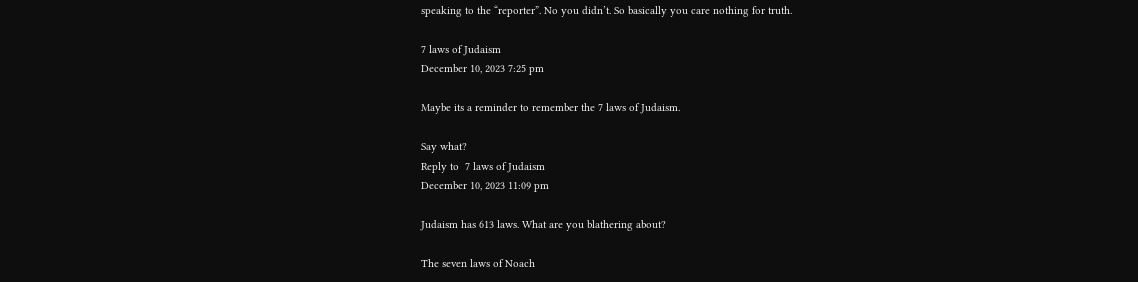speaking to the “reporter”. No you didn’t. So basically you care nothing for truth.

7 laws of Judaism
December 10, 2023 7:25 pm

Maybe its a reminder to remember the 7 laws of Judaism.

Say what?
Reply to  7 laws of Judaism
December 10, 2023 11:09 pm

Judaism has 613 laws. What are you blathering about?

The seven laws of Noach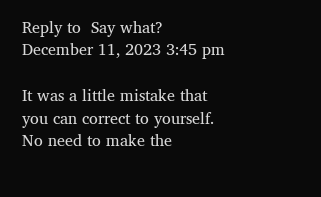Reply to  Say what?
December 11, 2023 3:45 pm

It was a little mistake that you can correct to yourself. No need to make the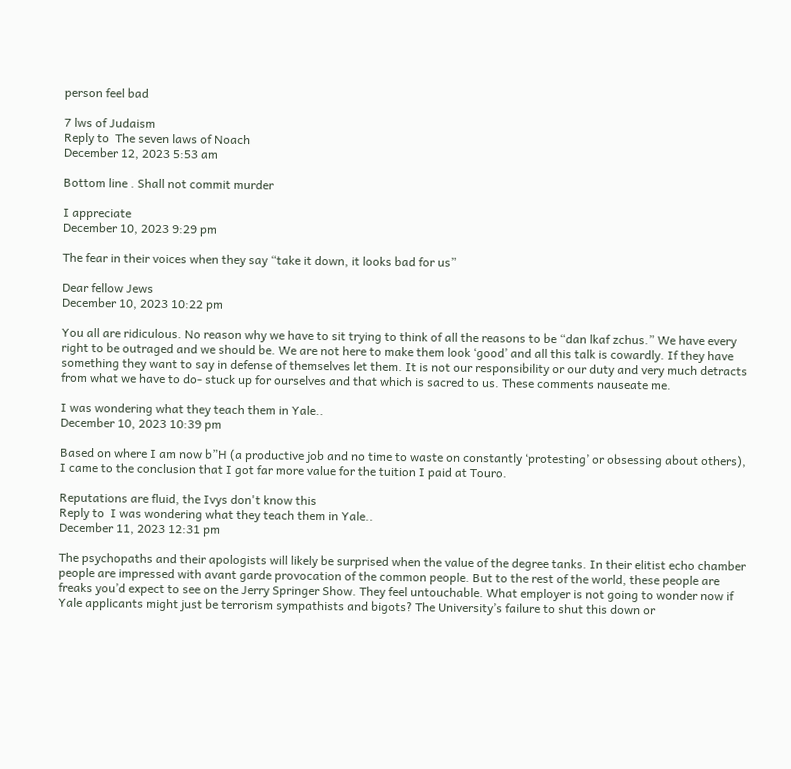person feel bad

7 lws of Judaism
Reply to  The seven laws of Noach
December 12, 2023 5:53 am

Bottom line . Shall not commit murder

I appreciate
December 10, 2023 9:29 pm

The fear in their voices when they say “take it down, it looks bad for us”

Dear fellow Jews
December 10, 2023 10:22 pm

You all are ridiculous. No reason why we have to sit trying to think of all the reasons to be “dan lkaf zchus.” We have every right to be outraged and we should be. We are not here to make them look ‘good’ and all this talk is cowardly. If they have something they want to say in defense of themselves let them. It is not our responsibility or our duty and very much detracts from what we have to do- stuck up for ourselves and that which is sacred to us. These comments nauseate me.

I was wondering what they teach them in Yale..
December 10, 2023 10:39 pm

Based on where I am now b”H (a productive job and no time to waste on constantly ‘protesting’ or obsessing about others), I came to the conclusion that I got far more value for the tuition I paid at Touro.

Reputations are fluid, the Ivys don't know this
Reply to  I was wondering what they teach them in Yale..
December 11, 2023 12:31 pm

The psychopaths and their apologists will likely be surprised when the value of the degree tanks. In their elitist echo chamber people are impressed with avant garde provocation of the common people. But to the rest of the world, these people are freaks you’d expect to see on the Jerry Springer Show. They feel untouchable. What employer is not going to wonder now if Yale applicants might just be terrorism sympathists and bigots? The University’s failure to shut this down or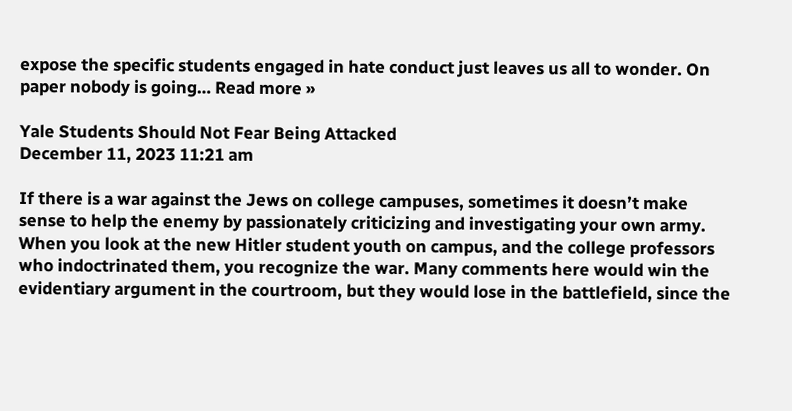expose the specific students engaged in hate conduct just leaves us all to wonder. On paper nobody is going… Read more »

Yale Students Should Not Fear Being Attacked
December 11, 2023 11:21 am

If there is a war against the Jews on college campuses, sometimes it doesn’t make sense to help the enemy by passionately criticizing and investigating your own army. When you look at the new Hitler student youth on campus, and the college professors who indoctrinated them, you recognize the war. Many comments here would win the evidentiary argument in the courtroom, but they would lose in the battlefield, since the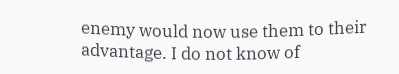enemy would now use them to their advantage. I do not know of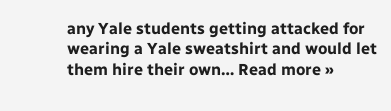any Yale students getting attacked for wearing a Yale sweatshirt and would let them hire their own… Read more »